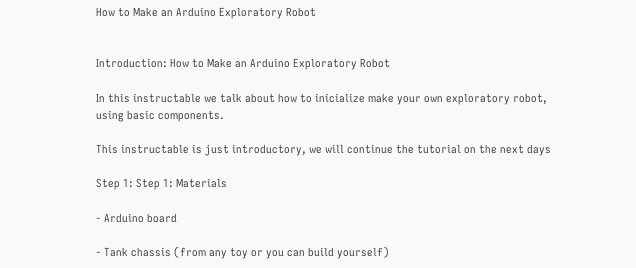How to Make an Arduino Exploratory Robot


Introduction: How to Make an Arduino Exploratory Robot

In this instructable we talk about how to inicialize make your own exploratory robot, using basic components.

This instructable is just introductory, we will continue the tutorial on the next days

Step 1: Step 1: Materials

- Arduino board

- Tank chassis (from any toy or you can build yourself)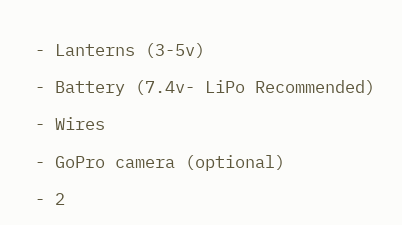- Lanterns (3-5v)

- Battery (7.4v- LiPo Recommended)

- Wires

- GoPro camera (optional)

- 2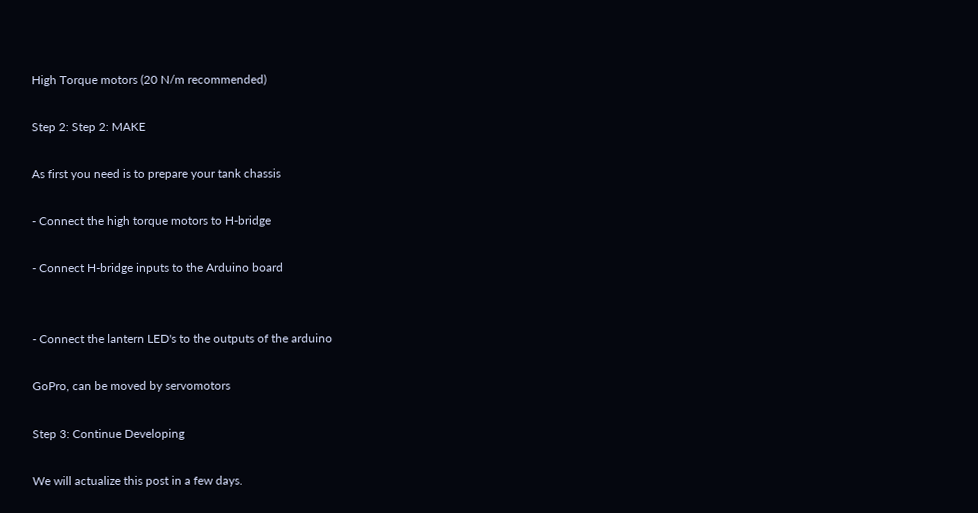High Torque motors (20 N/m recommended)

Step 2: Step 2: MAKE

As first you need is to prepare your tank chassis

- Connect the high torque motors to H-bridge

- Connect H-bridge inputs to the Arduino board


- Connect the lantern LED's to the outputs of the arduino

GoPro, can be moved by servomotors

Step 3: Continue Developing

We will actualize this post in a few days.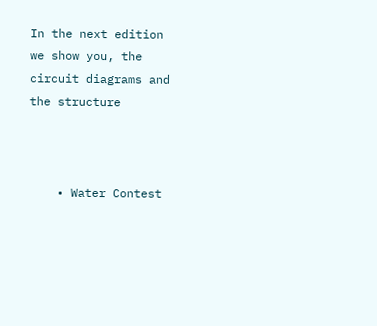In the next edition we show you, the circuit diagrams and the structure



    • Water Contest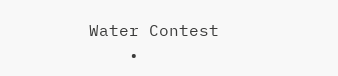Water Contest
    •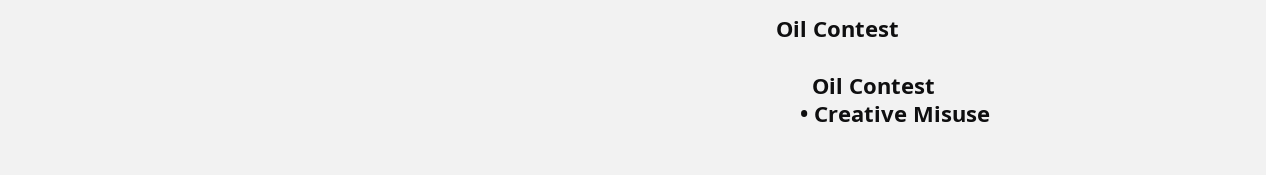Oil Contest

      Oil Contest
    • Creative Misuse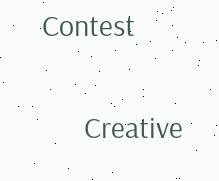Contest

      Creative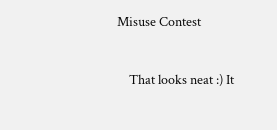Misuse Contest


    That looks neat :) It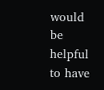would be helpful to have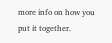more info on how you put it together.